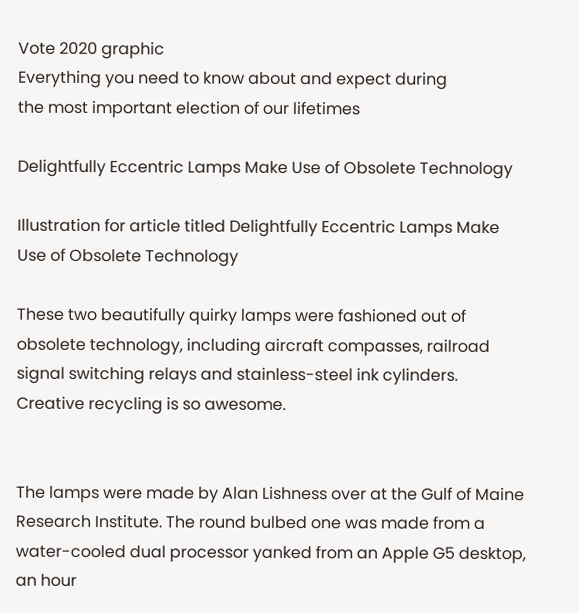Vote 2020 graphic
Everything you need to know about and expect during
the most important election of our lifetimes

Delightfully Eccentric Lamps Make Use of Obsolete Technology

Illustration for article titled Delightfully Eccentric Lamps Make Use of Obsolete Technology

These two beautifully quirky lamps were fashioned out of obsolete technology, including aircraft compasses, railroad signal switching relays and stainless-steel ink cylinders. Creative recycling is so awesome.


The lamps were made by Alan Lishness over at the Gulf of Maine Research Institute. The round bulbed one was made from a water-cooled dual processor yanked from an Apple G5 desktop, an hour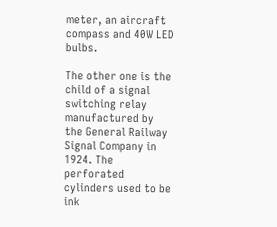meter, an aircraft compass and 40W LED bulbs.

The other one is the child of a signal switching relay manufactured by the General Railway Signal Company in 1924. The perforated cylinders used to be ink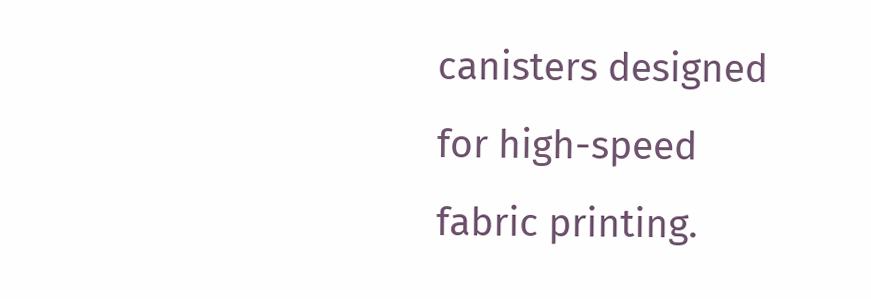canisters designed for high-speed fabric printing.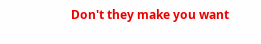Don't they make you want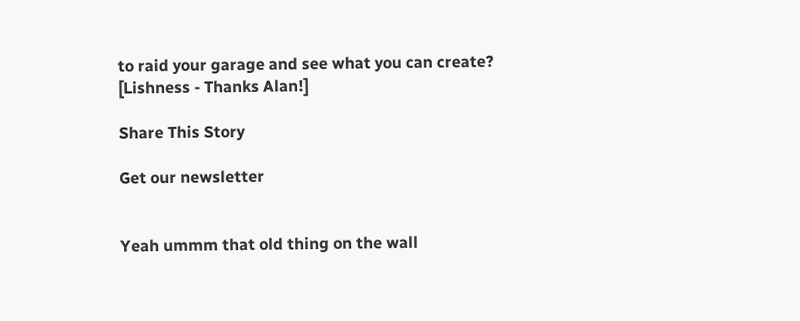to raid your garage and see what you can create? [Lishness - Thanks Alan!]

Share This Story

Get our newsletter


Yeah ummm that old thing on the wall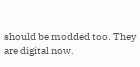should be modded too. They are digital now.